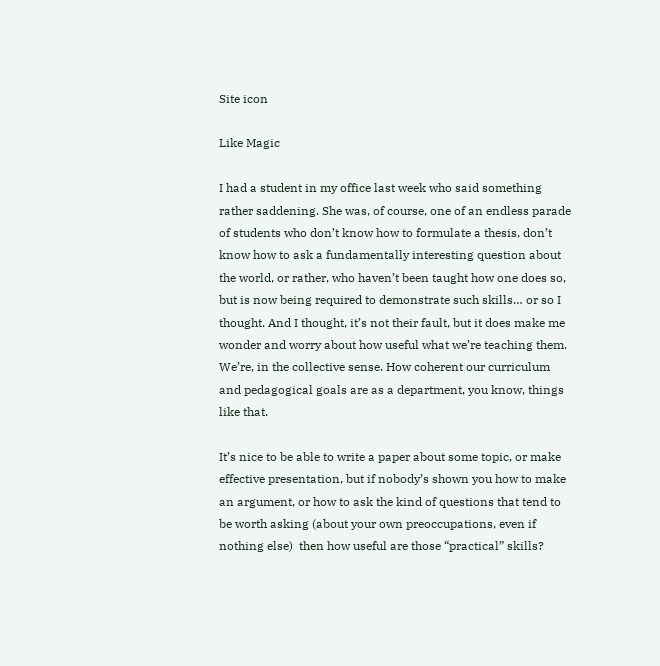Site icon

Like Magic

I had a student in my office last week who said something rather saddening. She was, of course, one of an endless parade of students who don’t know how to formulate a thesis, don’t know how to ask a fundamentally interesting question about the world, or rather, who haven’t been taught how one does so, but is now being required to demonstrate such skills… or so I thought. And I thought, it’s not their fault, but it does make me wonder and worry about how useful what we’re teaching them. We’re, in the collective sense. How coherent our curriculum and pedagogical goals are as a department, you know, things like that.

It’s nice to be able to write a paper about some topic, or make effective presentation, but if nobody’s shown you how to make an argument, or how to ask the kind of questions that tend to be worth asking (about your own preoccupations, even if nothing else)  then how useful are those “practical” skills?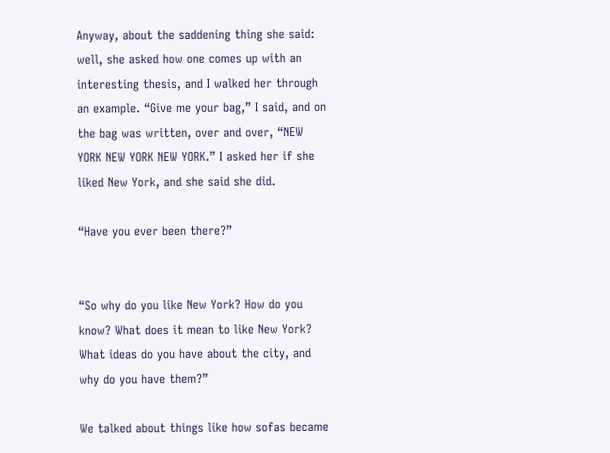Anyway, about the saddening thing she said: well, she asked how one comes up with an interesting thesis, and I walked her through an example. “Give me your bag,” I said, and on the bag was written, over and over, “NEW YORK NEW YORK NEW YORK.” I asked her if she liked New York, and she said she did.

“Have you ever been there?”


“So why do you like New York? How do you know? What does it mean to like New York? What ideas do you have about the city, and why do you have them?”

We talked about things like how sofas became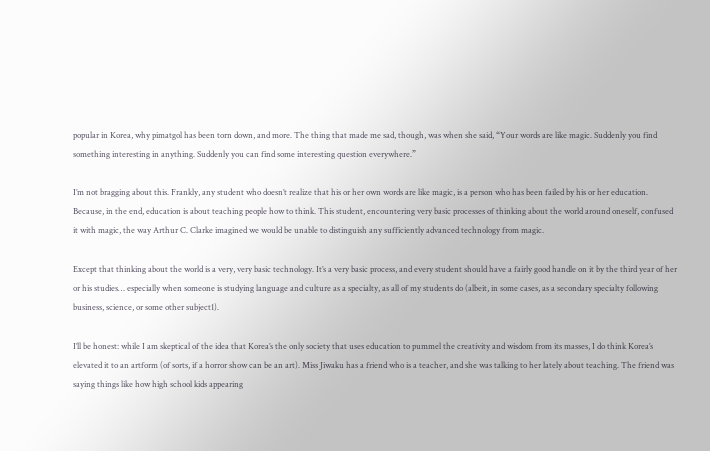popular in Korea, why pimatgol has been torn down, and more. The thing that made me sad, though, was when she said, “Your words are like magic. Suddenly you find something interesting in anything. Suddenly you can find some interesting question everywhere.”

I’m not bragging about this. Frankly, any student who doesn’t realize that his or her own words are like magic, is a person who has been failed by his or her education. Because, in the end, education is about teaching people how to think. This student, encountering very basic processes of thinking about the world around oneself, confused it with magic, the way Arthur C. Clarke imagined we would be unable to distinguish any sufficiently advanced technology from magic.

Except that thinking about the world is a very, very basic technology. It’s a very basic process, and every student should have a fairly good handle on it by the third year of her or his studies… especially when someone is studying language and culture as a specialty, as all of my students do (albeit, in some cases, as a secondary specialty following business, science, or some other subject1).

I’ll be honest: while I am skeptical of the idea that Korea’s the only society that uses education to pummel the creativity and wisdom from its masses, I do think Korea’s elevated it to an artform (of sorts, if a horror show can be an art). Miss Jiwaku has a friend who is a teacher, and she was talking to her lately about teaching. The friend was saying things like how high school kids appearing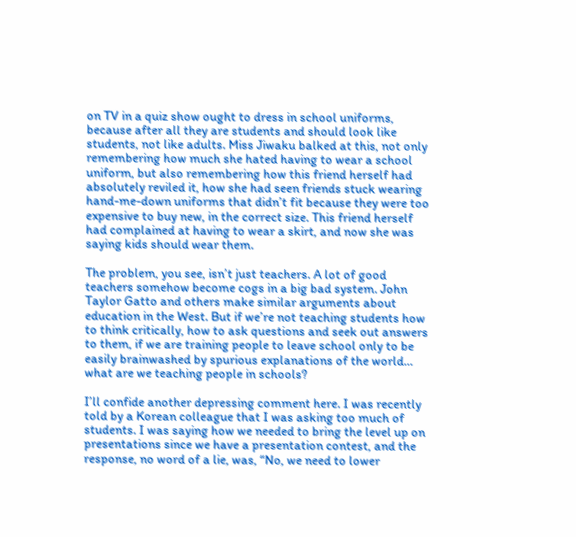on TV in a quiz show ought to dress in school uniforms, because after all they are students and should look like students, not like adults. Miss Jiwaku balked at this, not only remembering how much she hated having to wear a school uniform, but also remembering how this friend herself had absolutely reviled it, how she had seen friends stuck wearing hand-me-down uniforms that didn’t fit because they were too expensive to buy new, in the correct size. This friend herself had complained at having to wear a skirt, and now she was saying kids should wear them.

The problem, you see, isn’t just teachers. A lot of good teachers somehow become cogs in a big bad system. John Taylor Gatto and others make similar arguments about education in the West. But if we’re not teaching students how to think critically, how to ask questions and seek out answers to them, if we are training people to leave school only to be easily brainwashed by spurious explanations of the world… what are we teaching people in schools?

I’ll confide another depressing comment here. I was recently told by a Korean colleague that I was asking too much of students. I was saying how we needed to bring the level up on presentations since we have a presentation contest, and the response, no word of a lie, was, “No, we need to lower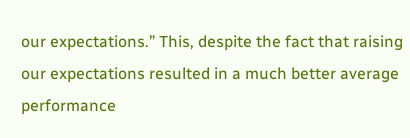our expectations.” This, despite the fact that raising our expectations resulted in a much better average performance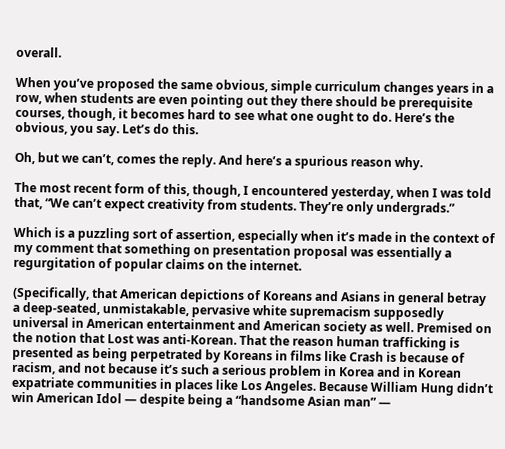overall.

When you’ve proposed the same obvious, simple curriculum changes years in a row, when students are even pointing out they there should be prerequisite courses, though, it becomes hard to see what one ought to do. Here’s the obvious, you say. Let’s do this.

Oh, but we can’t, comes the reply. And here’s a spurious reason why.

The most recent form of this, though, I encountered yesterday, when I was told that, “We can’t expect creativity from students. They’re only undergrads.”

Which is a puzzling sort of assertion, especially when it’s made in the context of my comment that something on presentation proposal was essentially a regurgitation of popular claims on the internet.

(Specifically, that American depictions of Koreans and Asians in general betray a deep-seated, unmistakable, pervasive white supremacism supposedly universal in American entertainment and American society as well. Premised on the notion that Lost was anti-Korean. That the reason human trafficking is presented as being perpetrated by Koreans in films like Crash is because of racism, and not because it’s such a serious problem in Korea and in Korean expatriate communities in places like Los Angeles. Because William Hung didn’t win American Idol — despite being a “handsome Asian man” —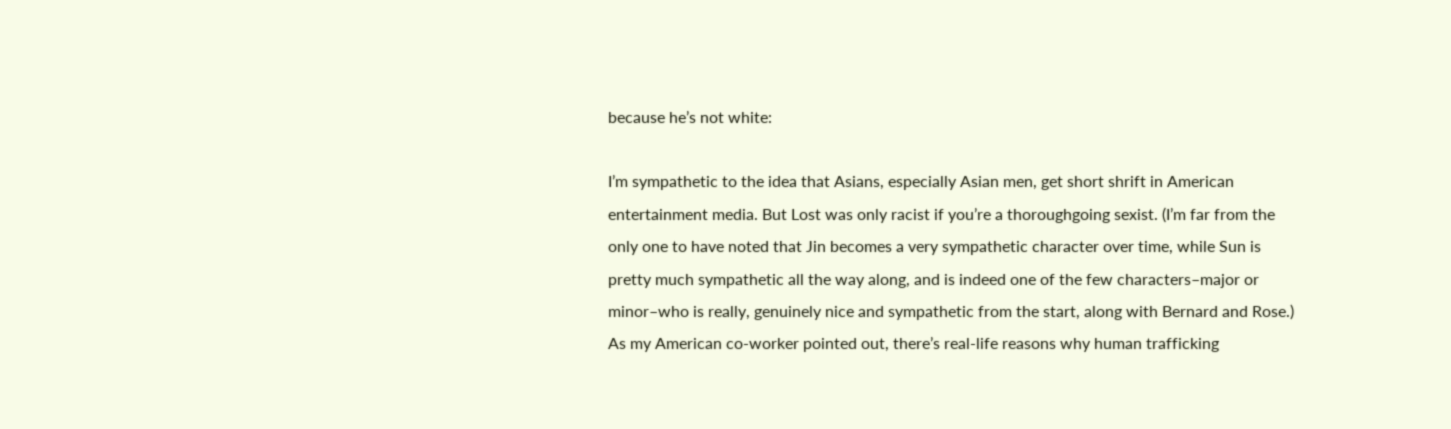because he’s not white:

I’m sympathetic to the idea that Asians, especially Asian men, get short shrift in American entertainment media. But Lost was only racist if you’re a thoroughgoing sexist. (I’m far from the only one to have noted that Jin becomes a very sympathetic character over time, while Sun is pretty much sympathetic all the way along, and is indeed one of the few characters–major or minor–who is really, genuinely nice and sympathetic from the start, along with Bernard and Rose.) As my American co-worker pointed out, there’s real-life reasons why human trafficking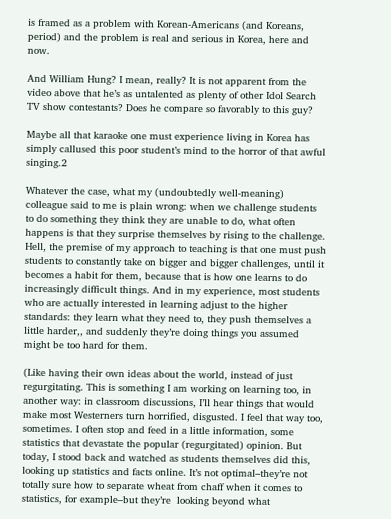is framed as a problem with Korean-Americans (and Koreans, period) and the problem is real and serious in Korea, here and now.

And William Hung? I mean, really? It is not apparent from the video above that he’s as untalented as plenty of other Idol Search TV show contestants? Does he compare so favorably to this guy?

Maybe all that karaoke one must experience living in Korea has simply callused this poor student’s mind to the horror of that awful singing.2

Whatever the case, what my (undoubtedly well-meaning) colleague said to me is plain wrong: when we challenge students to do something they think they are unable to do, what often happens is that they surprise themselves by rising to the challenge. Hell, the premise of my approach to teaching is that one must push students to constantly take on bigger and bigger challenges, until it becomes a habit for them, because that is how one learns to do increasingly difficult things. And in my experience, most students who are actually interested in learning adjust to the higher standards: they learn what they need to, they push themselves a little harder,, and suddenly they’re doing things you assumed might be too hard for them.

(Like having their own ideas about the world, instead of just regurgitating. This is something I am working on learning too, in another way: in classroom discussions, I’ll hear things that would make most Westerners turn horrified, disgusted. I feel that way too, sometimes. I often stop and feed in a little information, some statistics that devastate the popular (regurgitated) opinion. But today, I stood back and watched as students themselves did this, looking up statistics and facts online. It’s not optimal–they’re not totally sure how to separate wheat from chaff when it comes to statistics, for example–but they’re  looking beyond what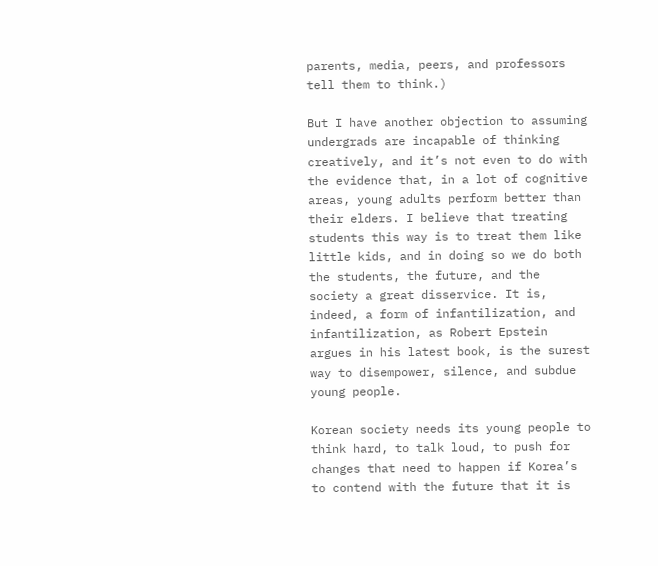parents, media, peers, and professors tell them to think.)

But I have another objection to assuming undergrads are incapable of thinking creatively, and it’s not even to do with the evidence that, in a lot of cognitive areas, young adults perform better than their elders. I believe that treating students this way is to treat them like little kids, and in doing so we do both the students, the future, and the society a great disservice. It is, indeed, a form of infantilization, and infantilization, as Robert Epstein argues in his latest book, is the surest way to disempower, silence, and subdue young people.

Korean society needs its young people to think hard, to talk loud, to push for changes that need to happen if Korea’s to contend with the future that it is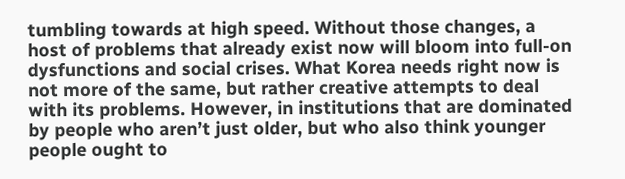tumbling towards at high speed. Without those changes, a host of problems that already exist now will bloom into full-on dysfunctions and social crises. What Korea needs right now is not more of the same, but rather creative attempts to deal with its problems. However, in institutions that are dominated by people who aren’t just older, but who also think younger people ought to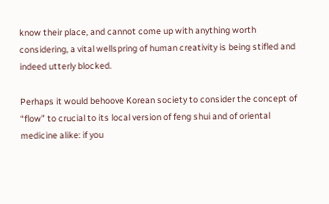know their place, and cannot come up with anything worth considering, a vital wellspring of human creativity is being stifled and indeed utterly blocked.

Perhaps it would behoove Korean society to consider the concept of “flow” to crucial to its local version of feng shui and of oriental medicine alike: if you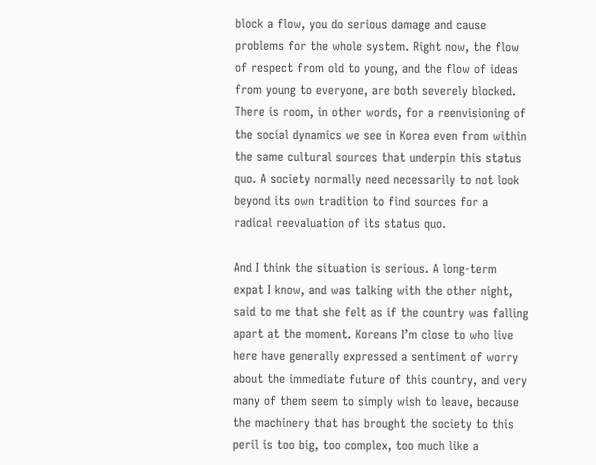block a flow, you do serious damage and cause problems for the whole system. Right now, the flow of respect from old to young, and the flow of ideas from young to everyone, are both severely blocked. There is room, in other words, for a reenvisioning of the social dynamics we see in Korea even from within the same cultural sources that underpin this status quo. A society normally need necessarily to not look beyond its own tradition to find sources for a radical reevaluation of its status quo.

And I think the situation is serious. A long-term expat I know, and was talking with the other night, said to me that she felt as if the country was falling apart at the moment. Koreans I’m close to who live here have generally expressed a sentiment of worry about the immediate future of this country, and very many of them seem to simply wish to leave, because the machinery that has brought the society to this peril is too big, too complex, too much like a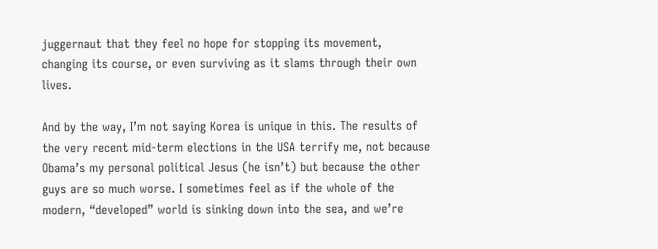juggernaut that they feel no hope for stopping its movement, changing its course, or even surviving as it slams through their own lives.

And by the way, I’m not saying Korea is unique in this. The results of the very recent mid-term elections in the USA terrify me, not because Obama’s my personal political Jesus (he isn’t) but because the other guys are so much worse. I sometimes feel as if the whole of the modern, “developed” world is sinking down into the sea, and we’re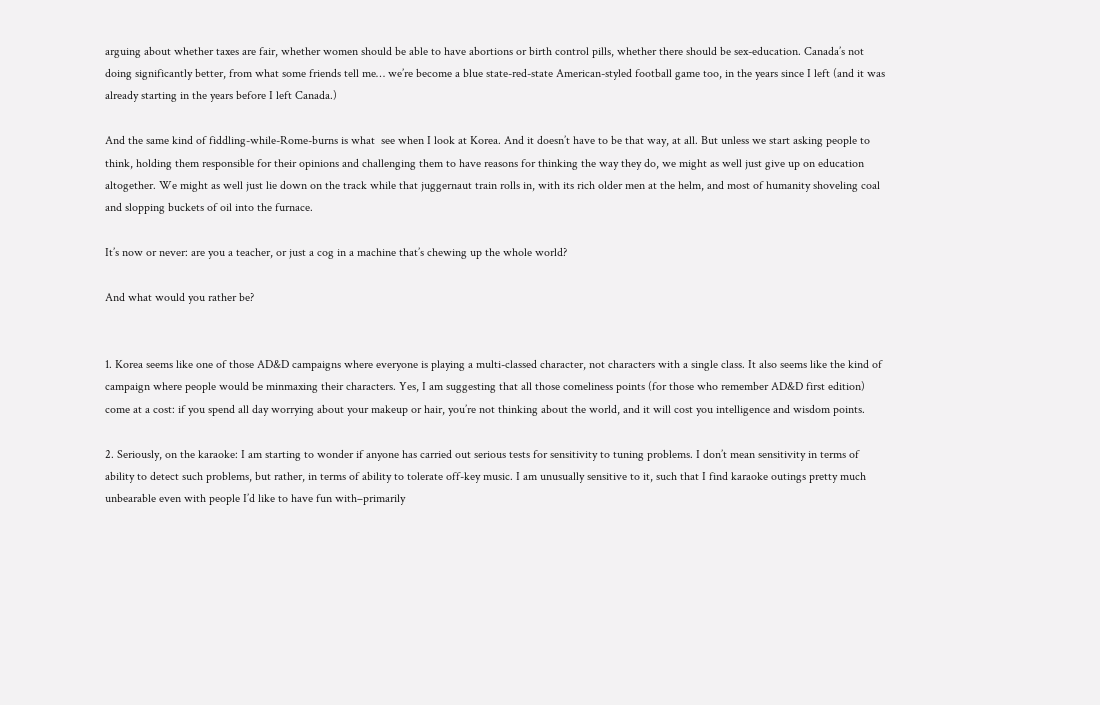arguing about whether taxes are fair, whether women should be able to have abortions or birth control pills, whether there should be sex-education. Canada’s not doing significantly better, from what some friends tell me… we’re become a blue state-red-state American-styled football game too, in the years since I left (and it was already starting in the years before I left Canada.)

And the same kind of fiddling-while-Rome-burns is what  see when I look at Korea. And it doesn’t have to be that way, at all. But unless we start asking people to think, holding them responsible for their opinions and challenging them to have reasons for thinking the way they do, we might as well just give up on education altogether. We might as well just lie down on the track while that juggernaut train rolls in, with its rich older men at the helm, and most of humanity shoveling coal and slopping buckets of oil into the furnace.

It’s now or never: are you a teacher, or just a cog in a machine that’s chewing up the whole world?

And what would you rather be?


1. Korea seems like one of those AD&D campaigns where everyone is playing a multi-classed character, not characters with a single class. It also seems like the kind of campaign where people would be minmaxing their characters. Yes, I am suggesting that all those comeliness points (for those who remember AD&D first edition) come at a cost: if you spend all day worrying about your makeup or hair, you’re not thinking about the world, and it will cost you intelligence and wisdom points.

2. Seriously, on the karaoke: I am starting to wonder if anyone has carried out serious tests for sensitivity to tuning problems. I don’t mean sensitivity in terms of ability to detect such problems, but rather, in terms of ability to tolerate off-key music. I am unusually sensitive to it, such that I find karaoke outings pretty much unbearable even with people I’d like to have fun with–primarily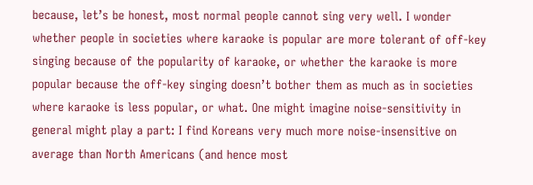because, let’s be honest, most normal people cannot sing very well. I wonder whether people in societies where karaoke is popular are more tolerant of off-key singing because of the popularity of karaoke, or whether the karaoke is more popular because the off-key singing doesn’t bother them as much as in societies where karaoke is less popular, or what. One might imagine noise-sensitivity in general might play a part: I find Koreans very much more noise-insensitive on average than North Americans (and hence most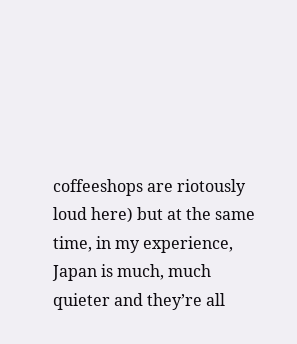coffeeshops are riotously loud here) but at the same time, in my experience, Japan is much, much quieter and they’re all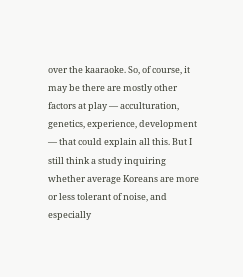over the kaaraoke. So, of course, it may be there are mostly other factors at play — acculturation, genetics, experience, development — that could explain all this. But I still think a study inquiring whether average Koreans are more or less tolerant of noise, and especially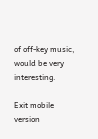of off-key music, would be very interesting.

Exit mobile version